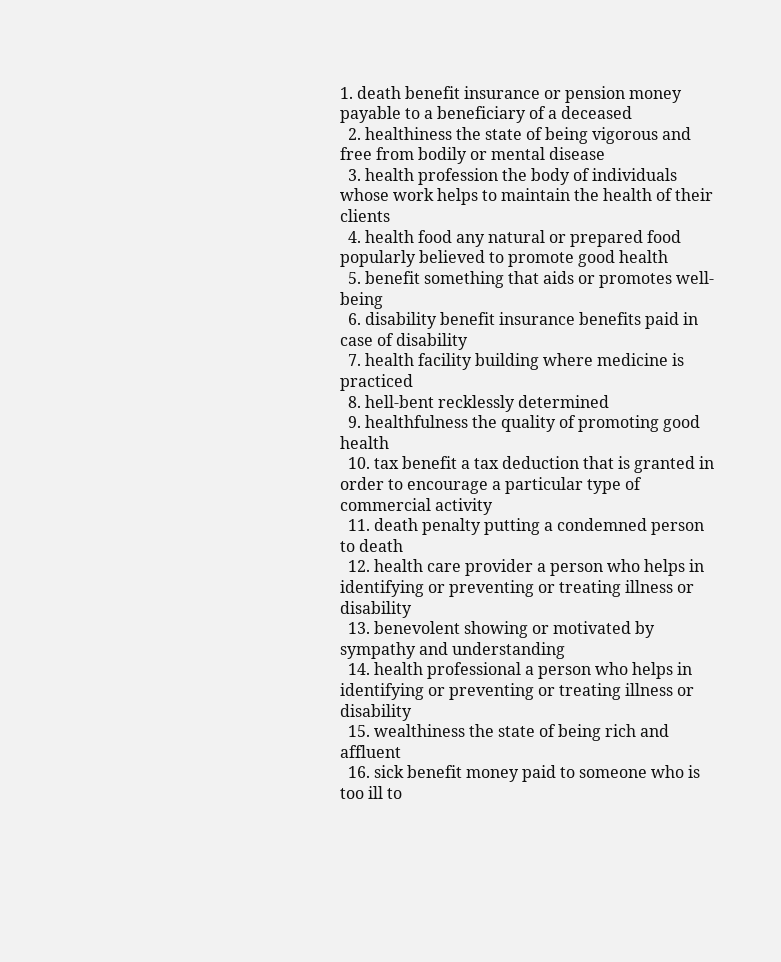1. death benefit insurance or pension money payable to a beneficiary of a deceased
  2. healthiness the state of being vigorous and free from bodily or mental disease
  3. health profession the body of individuals whose work helps to maintain the health of their clients
  4. health food any natural or prepared food popularly believed to promote good health
  5. benefit something that aids or promotes well-being
  6. disability benefit insurance benefits paid in case of disability
  7. health facility building where medicine is practiced
  8. hell-bent recklessly determined
  9. healthfulness the quality of promoting good health
  10. tax benefit a tax deduction that is granted in order to encourage a particular type of commercial activity
  11. death penalty putting a condemned person to death
  12. health care provider a person who helps in identifying or preventing or treating illness or disability
  13. benevolent showing or motivated by sympathy and understanding
  14. health professional a person who helps in identifying or preventing or treating illness or disability
  15. wealthiness the state of being rich and affluent
  16. sick benefit money paid to someone who is too ill to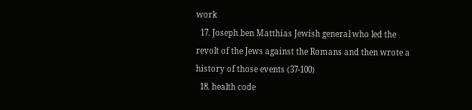work
  17. Joseph ben Matthias Jewish general who led the revolt of the Jews against the Romans and then wrote a history of those events (37-100)
  18. health code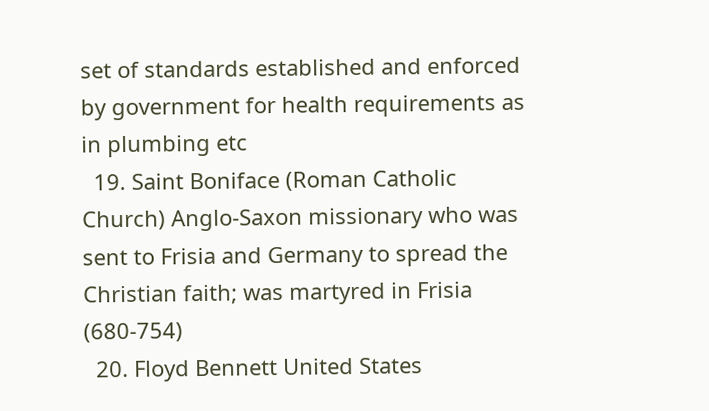set of standards established and enforced by government for health requirements as in plumbing etc
  19. Saint Boniface (Roman Catholic Church) Anglo-Saxon missionary who was sent to Frisia and Germany to spread the Christian faith; was martyred in Frisia (680-754)
  20. Floyd Bennett United States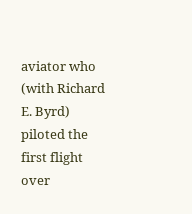aviator who (with Richard E. Byrd) piloted the first flight over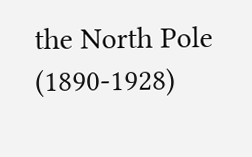the North Pole (1890-1928)